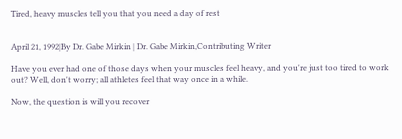Tired, heavy muscles tell you that you need a day of rest


April 21, 1992|By Dr. Gabe Mirkin | Dr. Gabe Mirkin,Contributing Writer

Have you ever had one of those days when your muscles feel heavy, and you're just too tired to work out? Well, don't worry; all athletes feel that way once in a while.

Now, the question is will you recover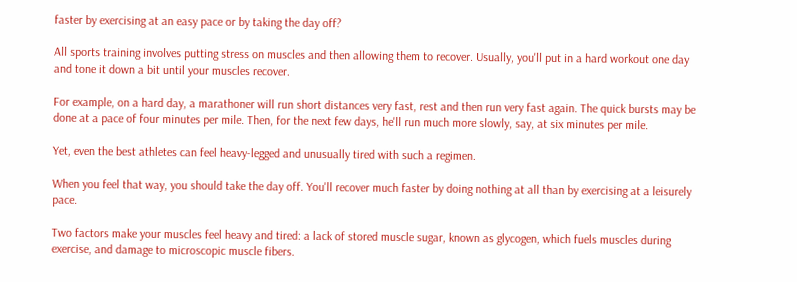faster by exercising at an easy pace or by taking the day off?

All sports training involves putting stress on muscles and then allowing them to recover. Usually, you'll put in a hard workout one day and tone it down a bit until your muscles recover.

For example, on a hard day, a marathoner will run short distances very fast, rest and then run very fast again. The quick bursts may be done at a pace of four minutes per mile. Then, for the next few days, he'll run much more slowly, say, at six minutes per mile.

Yet, even the best athletes can feel heavy-legged and unusually tired with such a regimen.

When you feel that way, you should take the day off. You'll recover much faster by doing nothing at all than by exercising at a leisurely pace.

Two factors make your muscles feel heavy and tired: a lack of stored muscle sugar, known as glycogen, which fuels muscles during exercise, and damage to microscopic muscle fibers.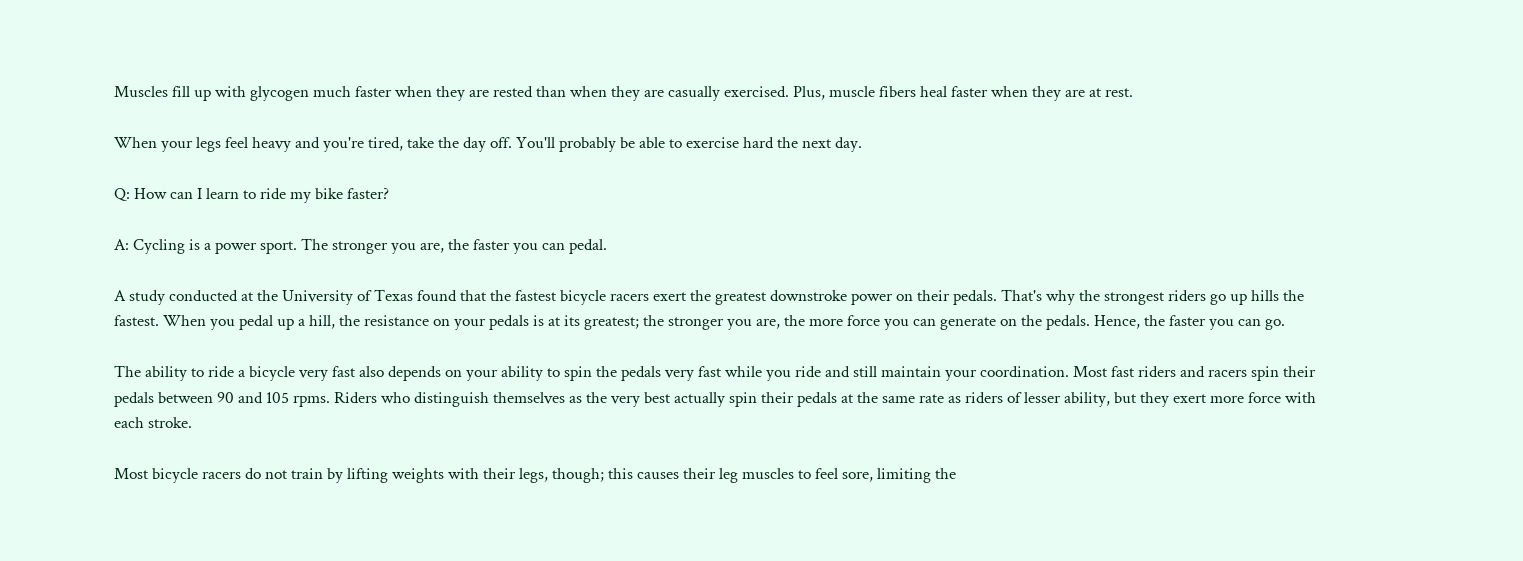Muscles fill up with glycogen much faster when they are rested than when they are casually exercised. Plus, muscle fibers heal faster when they are at rest.

When your legs feel heavy and you're tired, take the day off. You'll probably be able to exercise hard the next day.

Q: How can I learn to ride my bike faster?

A: Cycling is a power sport. The stronger you are, the faster you can pedal.

A study conducted at the University of Texas found that the fastest bicycle racers exert the greatest downstroke power on their pedals. That's why the strongest riders go up hills the fastest. When you pedal up a hill, the resistance on your pedals is at its greatest; the stronger you are, the more force you can generate on the pedals. Hence, the faster you can go.

The ability to ride a bicycle very fast also depends on your ability to spin the pedals very fast while you ride and still maintain your coordination. Most fast riders and racers spin their pedals between 90 and 105 rpms. Riders who distinguish themselves as the very best actually spin their pedals at the same rate as riders of lesser ability, but they exert more force with each stroke.

Most bicycle racers do not train by lifting weights with their legs, though; this causes their leg muscles to feel sore, limiting the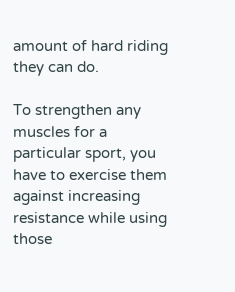amount of hard riding they can do.

To strengthen any muscles for a particular sport, you have to exercise them against increasing resistance while using those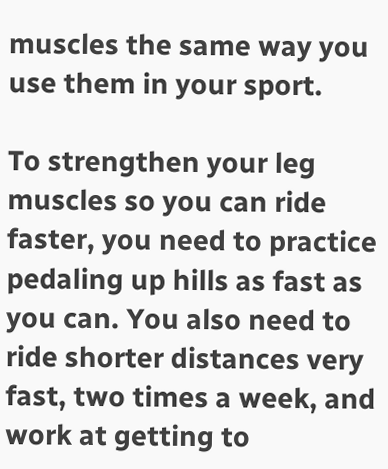muscles the same way you use them in your sport.

To strengthen your leg muscles so you can ride faster, you need to practice pedaling up hills as fast as you can. You also need to ride shorter distances very fast, two times a week, and work at getting to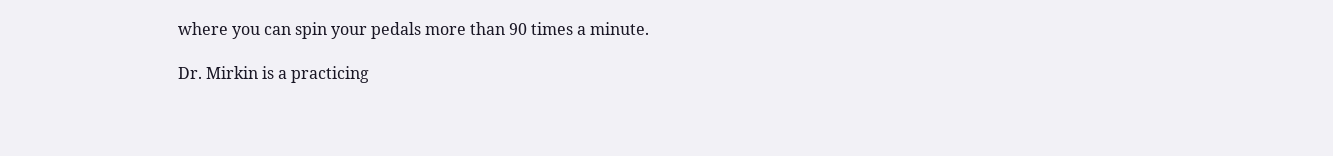where you can spin your pedals more than 90 times a minute.

Dr. Mirkin is a practicing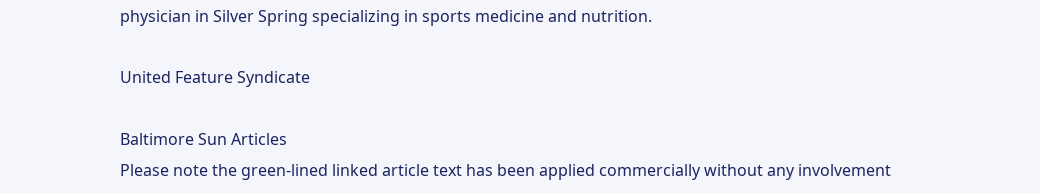physician in Silver Spring specializing in sports medicine and nutrition.

United Feature Syndicate

Baltimore Sun Articles
Please note the green-lined linked article text has been applied commercially without any involvement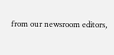from our newsroom editors,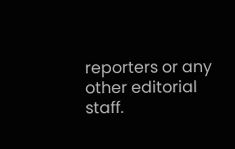reporters or any other editorial staff.